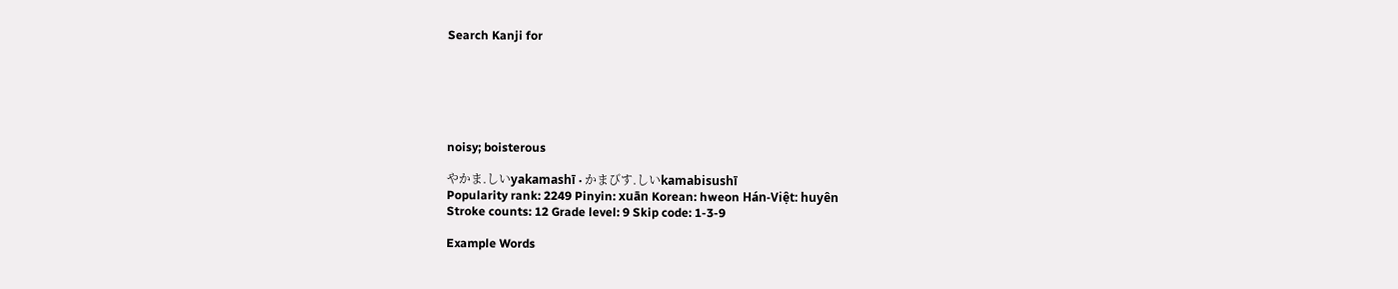Search Kanji for






noisy; boisterous

やかま.しいyakamashī · かまびす.しいkamabisushī
Popularity rank: 2249 Pinyin: xuān Korean: hweon Hán-Việt: huyên
Stroke counts: 12 Grade level: 9 Skip code: 1-3-9

Example Words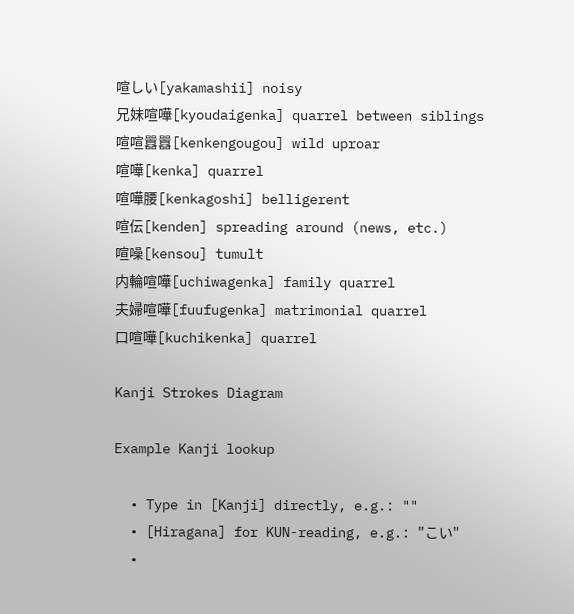喧しい[yakamashii] noisy
兄妹喧嘩[kyoudaigenka] quarrel between siblings
喧喧囂囂[kenkengougou] wild uproar
喧嘩[kenka] quarrel
喧嘩腰[kenkagoshi] belligerent
喧伝[kenden] spreading around (news, etc.)
喧噪[kensou] tumult
内輪喧嘩[uchiwagenka] family quarrel
夫婦喧嘩[fuufugenka] matrimonial quarrel
口喧嘩[kuchikenka] quarrel

Kanji Strokes Diagram

Example Kanji lookup

  • Type in [Kanji] directly, e.g.: ""
  • [Hiragana] for KUN-reading, e.g.: "こい"
  •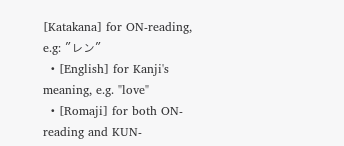[Katakana] for ON-reading, e.g: "レン"
  • [English] for Kanji's meaning, e.g. "love"
  • [Romaji] for both ON-reading and KUN-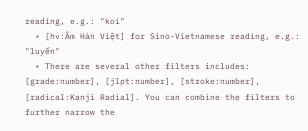reading, e.g.: "koi"
  • [hv:Âm Hán Việt] for Sino-Vietnamese reading, e.g.: "luyến"
  • There are several other filters includes: [grade:number], [jlpt:number], [stroke:number], [radical:Kanji Radial]. You can combine the filters to further narrow the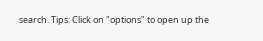search. Tips: Click on "options" to open up the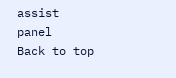assist panel
Back to top